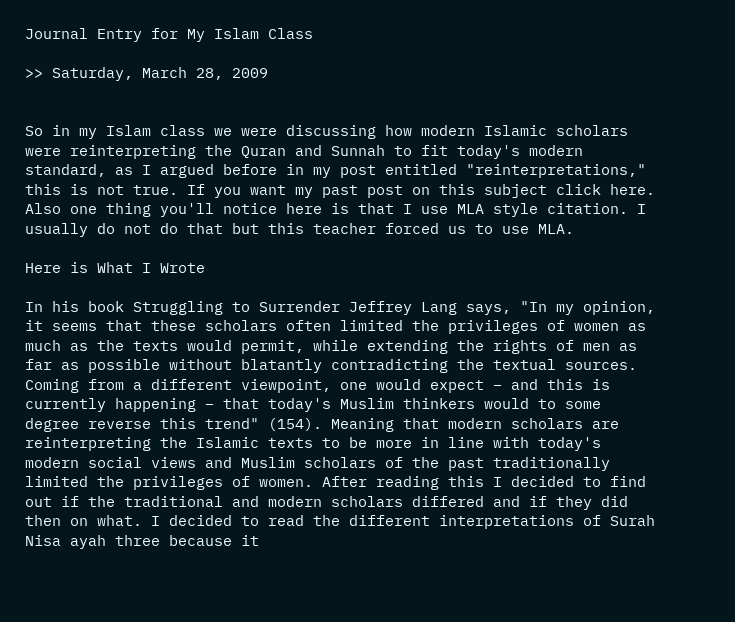Journal Entry for My Islam Class

>> Saturday, March 28, 2009


So in my Islam class we were discussing how modern Islamic scholars were reinterpreting the Quran and Sunnah to fit today's modern standard, as I argued before in my post entitled "reinterpretations," this is not true. If you want my past post on this subject click here. Also one thing you'll notice here is that I use MLA style citation. I usually do not do that but this teacher forced us to use MLA.

Here is What I Wrote

In his book Struggling to Surrender Jeffrey Lang says, "In my opinion, it seems that these scholars often limited the privileges of women as much as the texts would permit, while extending the rights of men as far as possible without blatantly contradicting the textual sources. Coming from a different viewpoint, one would expect – and this is currently happening – that today's Muslim thinkers would to some degree reverse this trend" (154). Meaning that modern scholars are reinterpreting the Islamic texts to be more in line with today's modern social views and Muslim scholars of the past traditionally limited the privileges of women. After reading this I decided to find out if the traditional and modern scholars differed and if they did then on what. I decided to read the different interpretations of Surah Nisa ayah three because it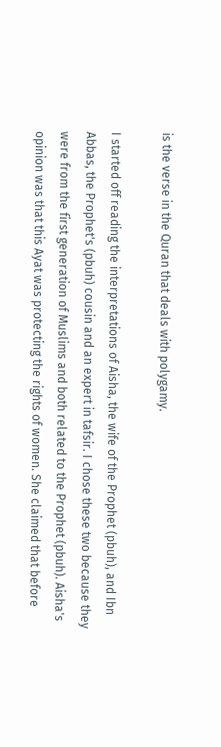is the verse in the Quran that deals with polygamy.

I started off reading the interpretations of Aisha, the wife of the Prophet (pbuh), and Ibn Abbas, the Prophet's (pbuh) cousin and an expert in tafsir. I chose these two because they were from the first generation of Muslims and both related to the Prophet (pbuh). Aisha's opinion was that this Ayat was protecting the rights of women. She claimed that before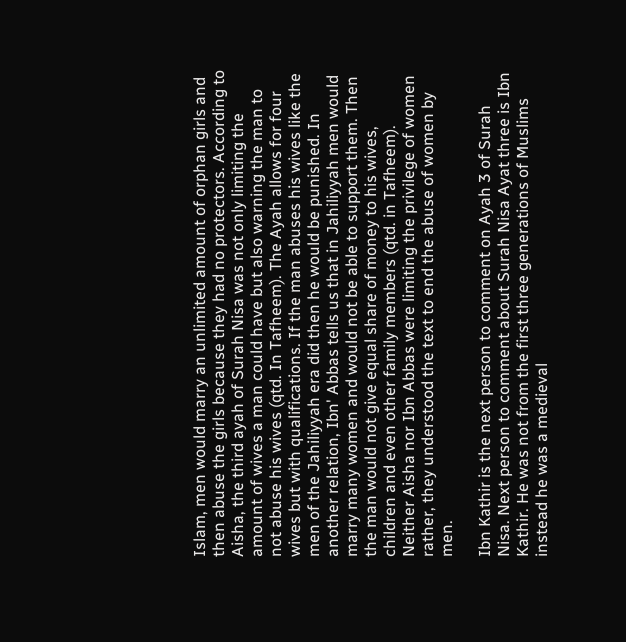Islam, men would marry an unlimited amount of orphan girls and then abuse the girls because they had no protectors. According to Aisha, the third ayah of Surah Nisa was not only limiting the amount of wives a man could have but also warning the man to not abuse his wives (qtd. In Tafheem). The Ayah allows for four wives but with qualifications. If the man abuses his wives like the men of the Jahiliyyah era did then he would be punished. In another relation, Ibn' Abbas tells us that in Jahiliyyah men would marry many women and would not be able to support them. Then the man would not give equal share of money to his wives, children and even other family members (qtd. in Tafheem). Neither Aisha nor Ibn Abbas were limiting the privilege of women rather, they understood the text to end the abuse of women by men.

Ibn Kathir is the next person to comment on Ayah 3 of Surah Nisa. Next person to comment about Surah Nisa Ayat three is Ibn Kathir. He was not from the first three generations of Muslims instead he was a medieval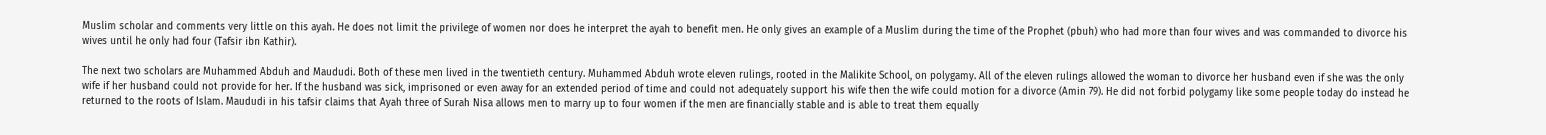Muslim scholar and comments very little on this ayah. He does not limit the privilege of women nor does he interpret the ayah to benefit men. He only gives an example of a Muslim during the time of the Prophet (pbuh) who had more than four wives and was commanded to divorce his wives until he only had four (Tafsir ibn Kathir).

The next two scholars are Muhammed Abduh and Maududi. Both of these men lived in the twentieth century. Muhammed Abduh wrote eleven rulings, rooted in the Malikite School, on polygamy. All of the eleven rulings allowed the woman to divorce her husband even if she was the only wife if her husband could not provide for her. If the husband was sick, imprisoned or even away for an extended period of time and could not adequately support his wife then the wife could motion for a divorce (Amin 79). He did not forbid polygamy like some people today do instead he returned to the roots of Islam. Maududi in his tafsir claims that Ayah three of Surah Nisa allows men to marry up to four women if the men are financially stable and is able to treat them equally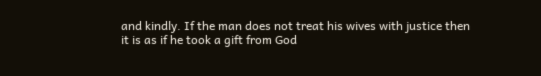and kindly. If the man does not treat his wives with justice then it is as if he took a gift from God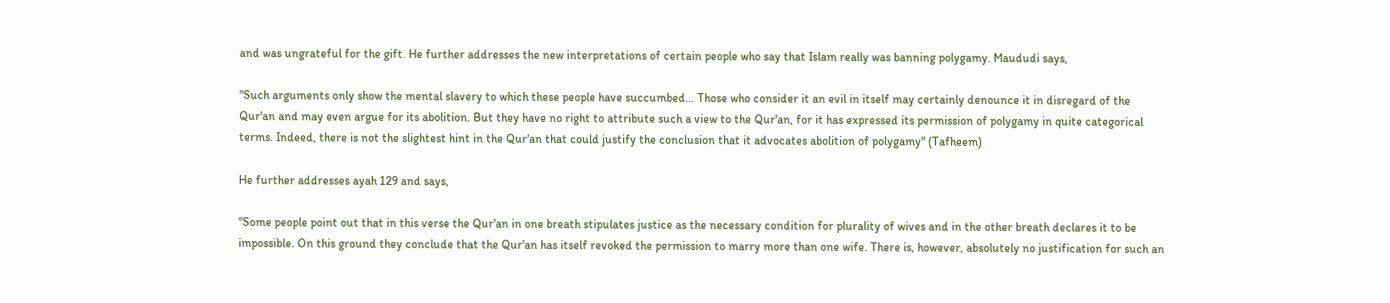and was ungrateful for the gift. He further addresses the new interpretations of certain people who say that Islam really was banning polygamy. Maududi says,

"Such arguments only show the mental slavery to which these people have succumbed… Those who consider it an evil in itself may certainly denounce it in disregard of the Qur'an and may even argue for its abolition. But they have no right to attribute such a view to the Qur'an, for it has expressed its permission of polygamy in quite categorical terms. Indeed, there is not the slightest hint in the Qur'an that could justify the conclusion that it advocates abolition of polygamy" (Tafheem)

He further addresses ayah 129 and says,

"Some people point out that in this verse the Qur'an in one breath stipulates justice as the necessary condition for plurality of wives and in the other breath declares it to be impossible. On this ground they conclude that the Qur'an has itself revoked the permission to marry more than one wife. There is, however, absolutely no justification for such an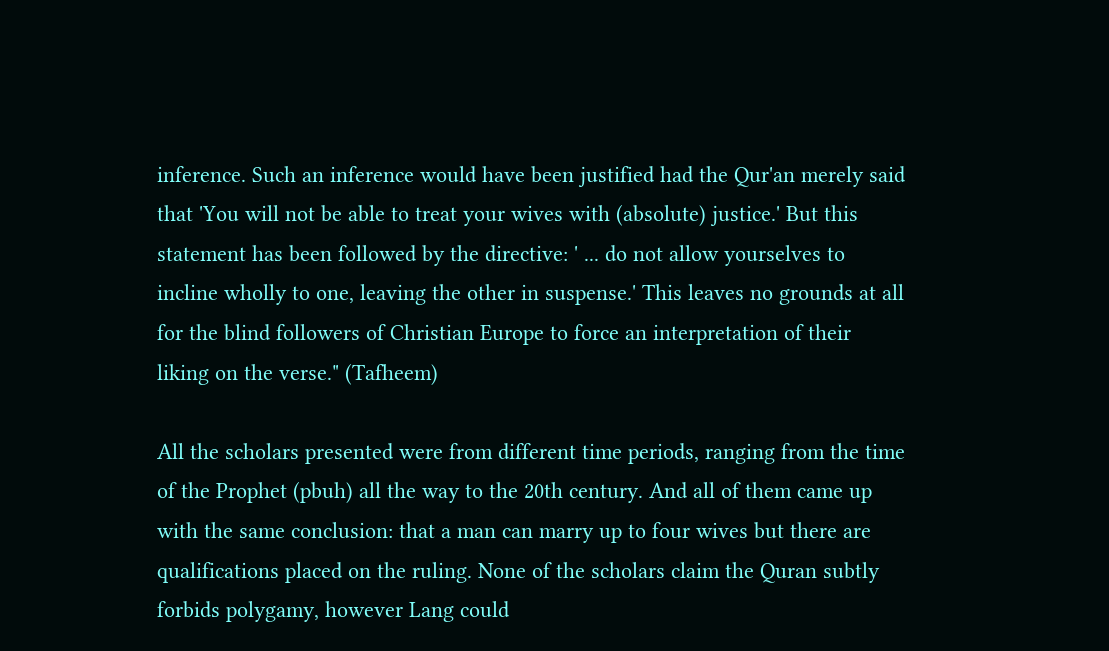inference. Such an inference would have been justified had the Qur'an merely said that 'You will not be able to treat your wives with (absolute) justice.' But this statement has been followed by the directive: ' ... do not allow yourselves to incline wholly to one, leaving the other in suspense.' This leaves no grounds at all for the blind followers of Christian Europe to force an interpretation of their liking on the verse." (Tafheem)

All the scholars presented were from different time periods, ranging from the time of the Prophet (pbuh) all the way to the 20th century. And all of them came up with the same conclusion: that a man can marry up to four wives but there are qualifications placed on the ruling. None of the scholars claim the Quran subtly forbids polygamy, however Lang could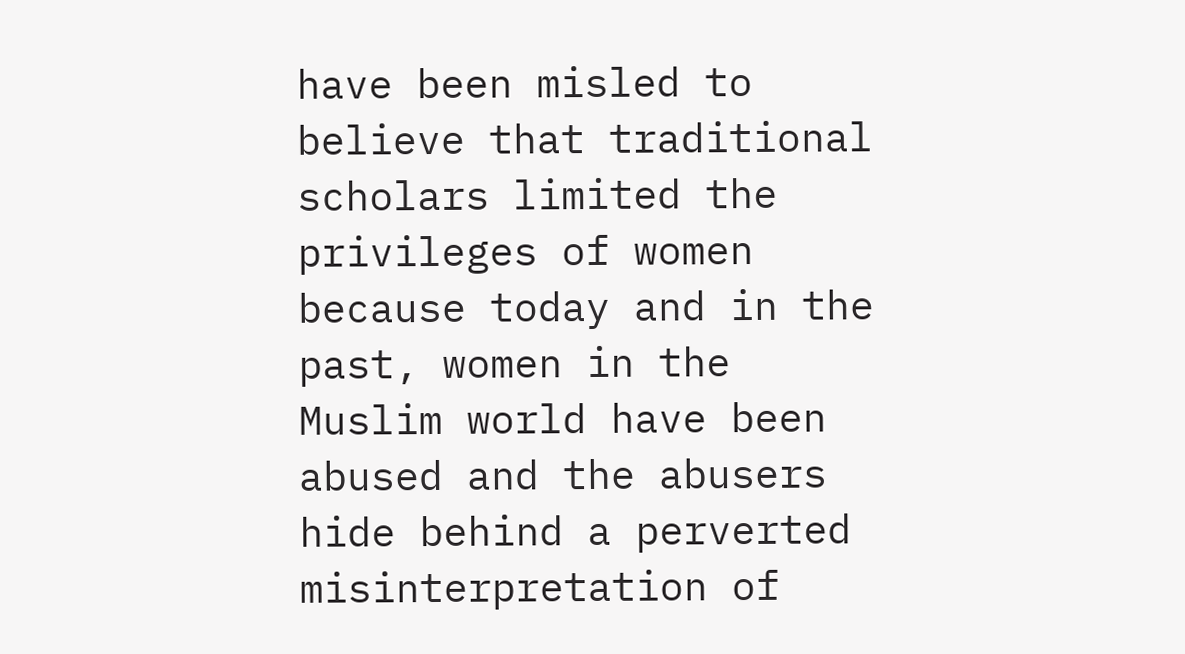have been misled to believe that traditional scholars limited the privileges of women because today and in the past, women in the Muslim world have been abused and the abusers hide behind a perverted misinterpretation of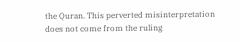the Quran. This perverted misinterpretation does not come from the ruling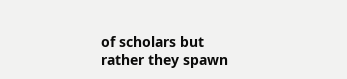of scholars but rather they spawn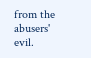from the abusers' evil.